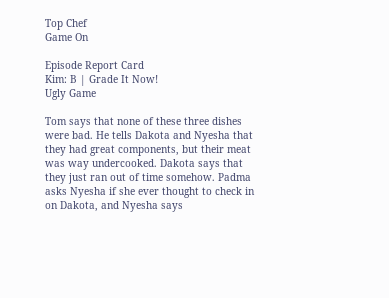Top Chef
Game On

Episode Report Card
Kim: B | Grade It Now!
Ugly Game

Tom says that none of these three dishes were bad. He tells Dakota and Nyesha that they had great components, but their meat was way undercooked. Dakota says that they just ran out of time somehow. Padma asks Nyesha if she ever thought to check in on Dakota, and Nyesha says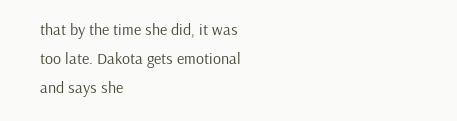that by the time she did, it was too late. Dakota gets emotional and says she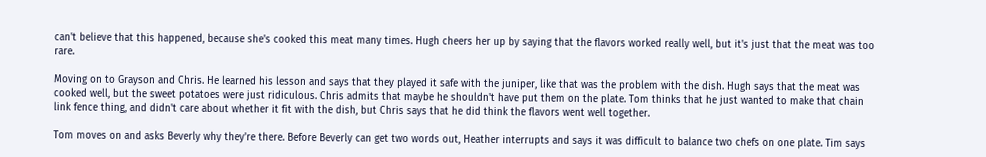can't believe that this happened, because she's cooked this meat many times. Hugh cheers her up by saying that the flavors worked really well, but it's just that the meat was too rare.

Moving on to Grayson and Chris. He learned his lesson and says that they played it safe with the juniper, like that was the problem with the dish. Hugh says that the meat was cooked well, but the sweet potatoes were just ridiculous. Chris admits that maybe he shouldn't have put them on the plate. Tom thinks that he just wanted to make that chain link fence thing, and didn't care about whether it fit with the dish, but Chris says that he did think the flavors went well together.

Tom moves on and asks Beverly why they're there. Before Beverly can get two words out, Heather interrupts and says it was difficult to balance two chefs on one plate. Tim says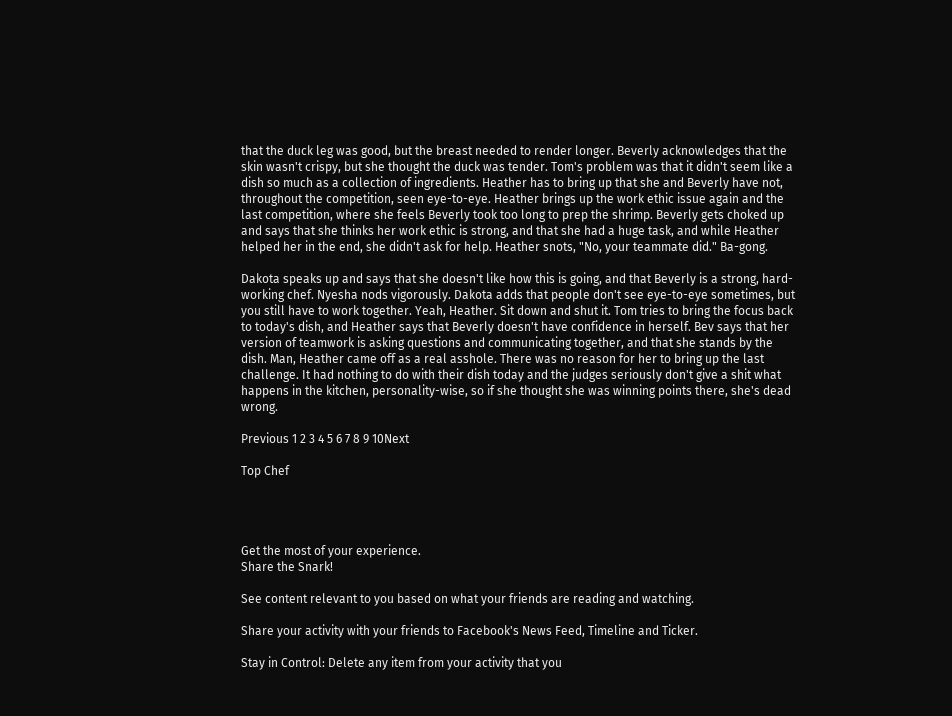that the duck leg was good, but the breast needed to render longer. Beverly acknowledges that the skin wasn't crispy, but she thought the duck was tender. Tom's problem was that it didn't seem like a dish so much as a collection of ingredients. Heather has to bring up that she and Beverly have not, throughout the competition, seen eye-to-eye. Heather brings up the work ethic issue again and the last competition, where she feels Beverly took too long to prep the shrimp. Beverly gets choked up and says that she thinks her work ethic is strong, and that she had a huge task, and while Heather helped her in the end, she didn't ask for help. Heather snots, "No, your teammate did." Ba-gong.

Dakota speaks up and says that she doesn't like how this is going, and that Beverly is a strong, hard-working chef. Nyesha nods vigorously. Dakota adds that people don't see eye-to-eye sometimes, but you still have to work together. Yeah, Heather. Sit down and shut it. Tom tries to bring the focus back to today's dish, and Heather says that Beverly doesn't have confidence in herself. Bev says that her version of teamwork is asking questions and communicating together, and that she stands by the dish. Man, Heather came off as a real asshole. There was no reason for her to bring up the last challenge. It had nothing to do with their dish today and the judges seriously don't give a shit what happens in the kitchen, personality-wise, so if she thought she was winning points there, she's dead wrong.

Previous 1 2 3 4 5 6 7 8 9 10Next

Top Chef




Get the most of your experience.
Share the Snark!

See content relevant to you based on what your friends are reading and watching.

Share your activity with your friends to Facebook's News Feed, Timeline and Ticker.

Stay in Control: Delete any item from your activity that you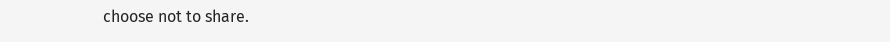choose not to share.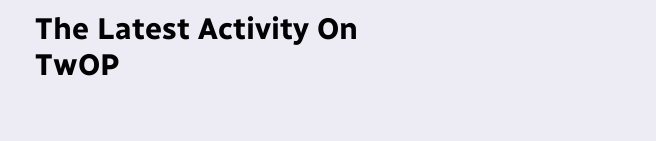The Latest Activity On TwOP